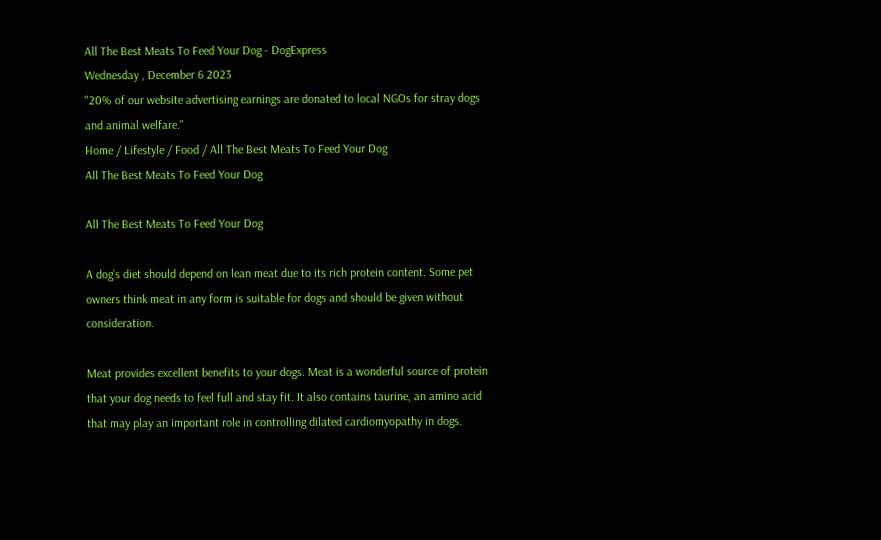All The Best Meats To Feed Your Dog - DogExpress
Wednesday , December 6 2023
"20% of our website advertising earnings are donated to local NGOs for stray dogs and animal welfare."
Home / Lifestyle / Food / All The Best Meats To Feed Your Dog
All The Best Meats To Feed Your Dog

All The Best Meats To Feed Your Dog

A dog’s diet should depend on lean meat due to its rich protein content. Some pet owners think meat in any form is suitable for dogs and should be given without consideration.

Meat provides excellent benefits to your dogs. Meat is a wonderful source of protein that your dog needs to feel full and stay fit. It also contains taurine, an amino acid that may play an important role in controlling dilated cardiomyopathy in dogs.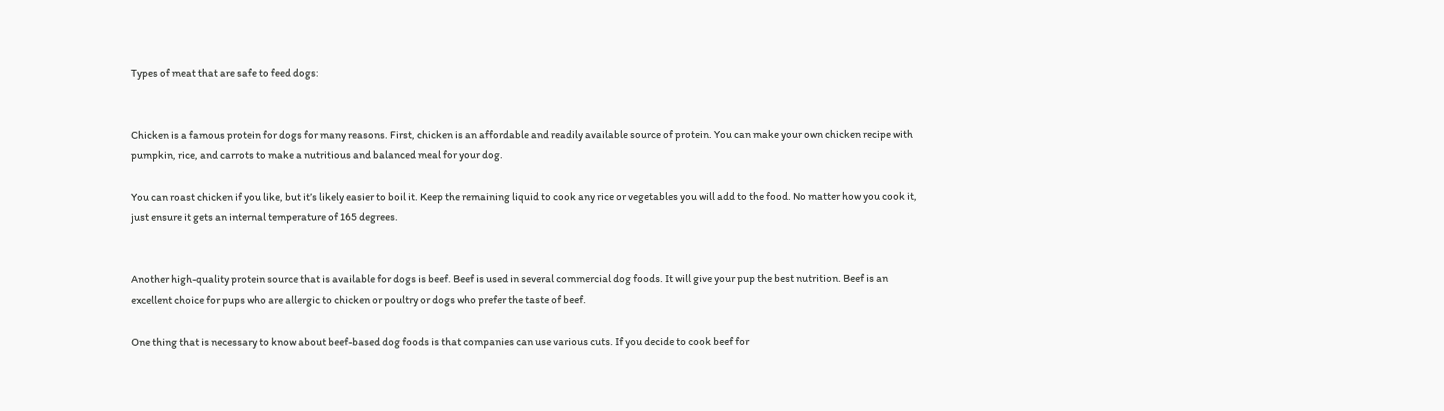Types of meat that are safe to feed dogs:


Chicken is a famous protein for dogs for many reasons. First, chicken is an affordable and readily available source of protein. You can make your own chicken recipe with pumpkin, rice, and carrots to make a nutritious and balanced meal for your dog.

You can roast chicken if you like, but it’s likely easier to boil it. Keep the remaining liquid to cook any rice or vegetables you will add to the food. No matter how you cook it, just ensure it gets an internal temperature of 165 degrees.


Another high-quality protein source that is available for dogs is beef. Beef is used in several commercial dog foods. It will give your pup the best nutrition. Beef is an excellent choice for pups who are allergic to chicken or poultry or dogs who prefer the taste of beef.

One thing that is necessary to know about beef-based dog foods is that companies can use various cuts. If you decide to cook beef for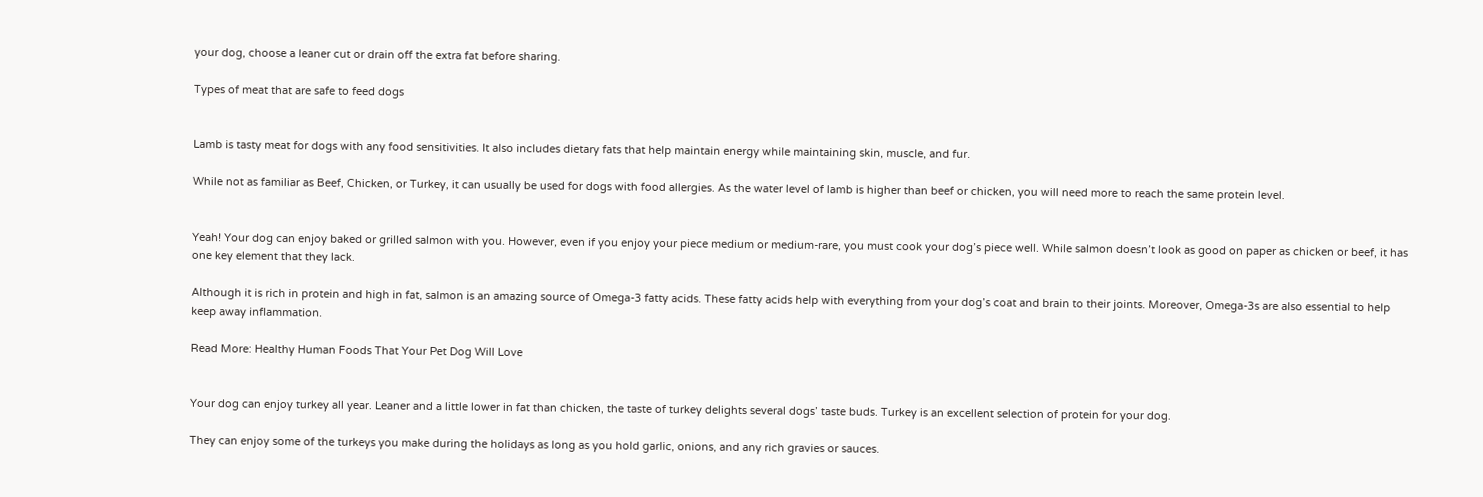your dog, choose a leaner cut or drain off the extra fat before sharing.

Types of meat that are safe to feed dogs


Lamb is tasty meat for dogs with any food sensitivities. It also includes dietary fats that help maintain energy while maintaining skin, muscle, and fur.

While not as familiar as Beef, Chicken, or Turkey, it can usually be used for dogs with food allergies. As the water level of lamb is higher than beef or chicken, you will need more to reach the same protein level.


Yeah! Your dog can enjoy baked or grilled salmon with you. However, even if you enjoy your piece medium or medium-rare, you must cook your dog’s piece well. While salmon doesn’t look as good on paper as chicken or beef, it has one key element that they lack.

Although it is rich in protein and high in fat, salmon is an amazing source of Omega-3 fatty acids. These fatty acids help with everything from your dog’s coat and brain to their joints. Moreover, Omega-3s are also essential to help keep away inflammation.

Read More: Healthy Human Foods That Your Pet Dog Will Love


Your dog can enjoy turkey all year. Leaner and a little lower in fat than chicken, the taste of turkey delights several dogs’ taste buds. Turkey is an excellent selection of protein for your dog.

They can enjoy some of the turkeys you make during the holidays as long as you hold garlic, onions, and any rich gravies or sauces.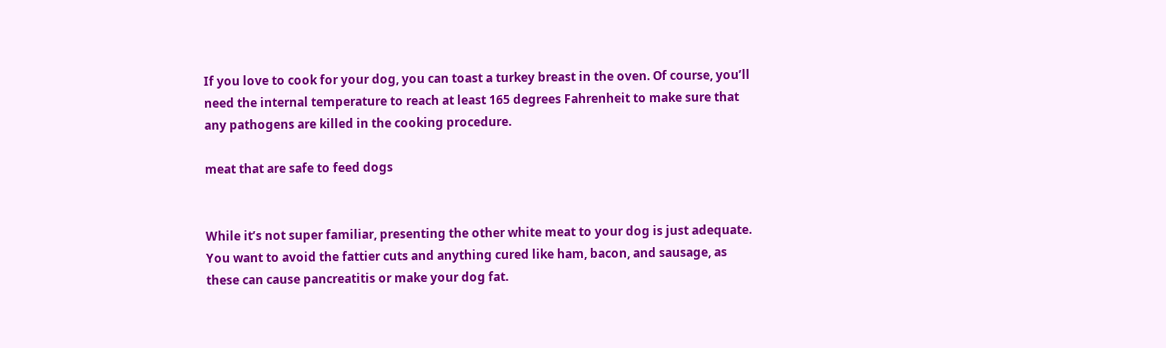If you love to cook for your dog, you can toast a turkey breast in the oven. Of course, you’ll need the internal temperature to reach at least 165 degrees Fahrenheit to make sure that any pathogens are killed in the cooking procedure.

meat that are safe to feed dogs


While it’s not super familiar, presenting the other white meat to your dog is just adequate. You want to avoid the fattier cuts and anything cured like ham, bacon, and sausage, as these can cause pancreatitis or make your dog fat.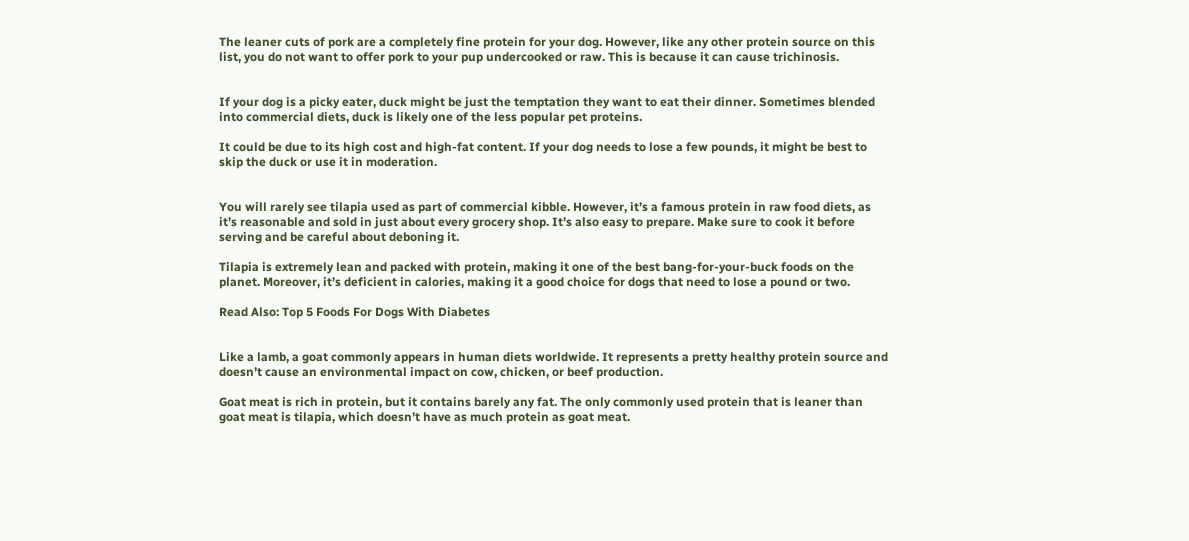The leaner cuts of pork are a completely fine protein for your dog. However, like any other protein source on this list, you do not want to offer pork to your pup undercooked or raw. This is because it can cause trichinosis.


If your dog is a picky eater, duck might be just the temptation they want to eat their dinner. Sometimes blended into commercial diets, duck is likely one of the less popular pet proteins.

It could be due to its high cost and high-fat content. If your dog needs to lose a few pounds, it might be best to skip the duck or use it in moderation.


You will rarely see tilapia used as part of commercial kibble. However, it’s a famous protein in raw food diets, as it’s reasonable and sold in just about every grocery shop. It’s also easy to prepare. Make sure to cook it before serving and be careful about deboning it.

Tilapia is extremely lean and packed with protein, making it one of the best bang-for-your-buck foods on the planet. Moreover, it’s deficient in calories, making it a good choice for dogs that need to lose a pound or two.

Read Also: Top 5 Foods For Dogs With Diabetes


Like a lamb, a goat commonly appears in human diets worldwide. It represents a pretty healthy protein source and doesn’t cause an environmental impact on cow, chicken, or beef production.

Goat meat is rich in protein, but it contains barely any fat. The only commonly used protein that is leaner than goat meat is tilapia, which doesn’t have as much protein as goat meat.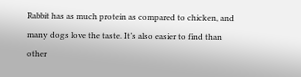Rabbit has as much protein as compared to chicken, and many dogs love the taste. It’s also easier to find than other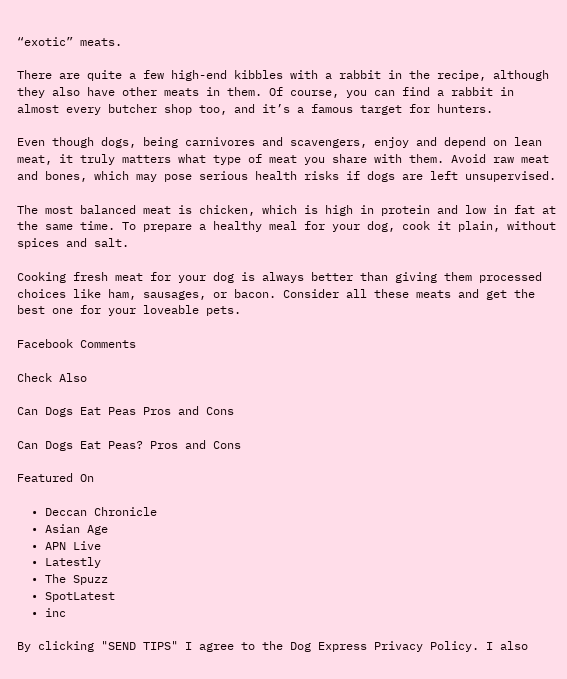“exotic” meats.

There are quite a few high-end kibbles with a rabbit in the recipe, although they also have other meats in them. Of course, you can find a rabbit in almost every butcher shop too, and it’s a famous target for hunters.

Even though dogs, being carnivores and scavengers, enjoy and depend on lean meat, it truly matters what type of meat you share with them. Avoid raw meat and bones, which may pose serious health risks if dogs are left unsupervised.

The most balanced meat is chicken, which is high in protein and low in fat at the same time. To prepare a healthy meal for your dog, cook it plain, without spices and salt.

Cooking fresh meat for your dog is always better than giving them processed choices like ham, sausages, or bacon. Consider all these meats and get the best one for your loveable pets.

Facebook Comments

Check Also

Can Dogs Eat Peas Pros and Cons

Can Dogs Eat Peas? Pros and Cons

Featured On

  • Deccan Chronicle
  • Asian Age
  • APN Live
  • Latestly
  • The Spuzz
  • SpotLatest
  • inc

By clicking "SEND TIPS" I agree to the Dog Express Privacy Policy. I also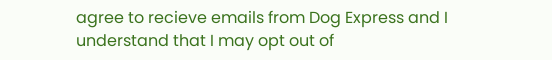agree to recieve emails from Dog Express and I understand that I may opt out of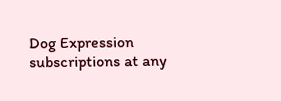Dog Expression subscriptions at any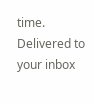time.
Delivered to your inbox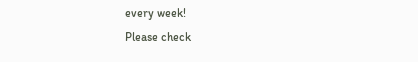every week!
Please check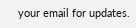your email for updates.